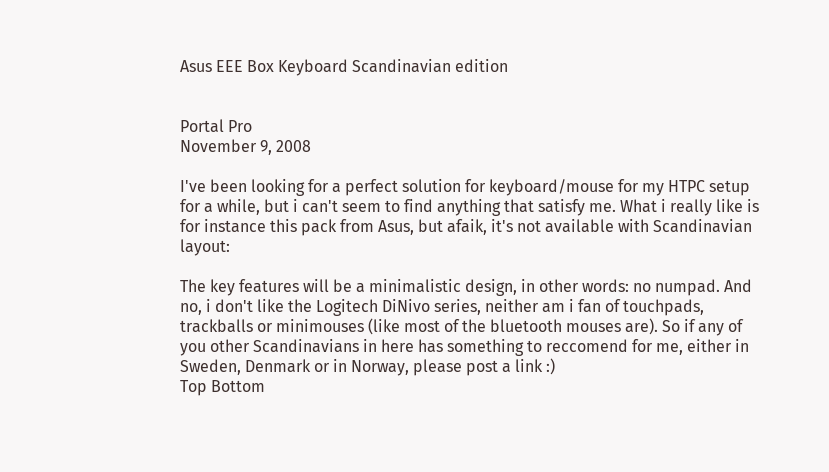Asus EEE Box Keyboard Scandinavian edition


Portal Pro
November 9, 2008

I've been looking for a perfect solution for keyboard/mouse for my HTPC setup for a while, but i can't seem to find anything that satisfy me. What i really like is for instance this pack from Asus, but afaik, it's not available with Scandinavian layout:

The key features will be a minimalistic design, in other words: no numpad. And no, i don't like the Logitech DiNivo series, neither am i fan of touchpads, trackballs or minimouses (like most of the bluetooth mouses are). So if any of you other Scandinavians in here has something to reccomend for me, either in Sweden, Denmark or in Norway, please post a link :)
Top Bottom